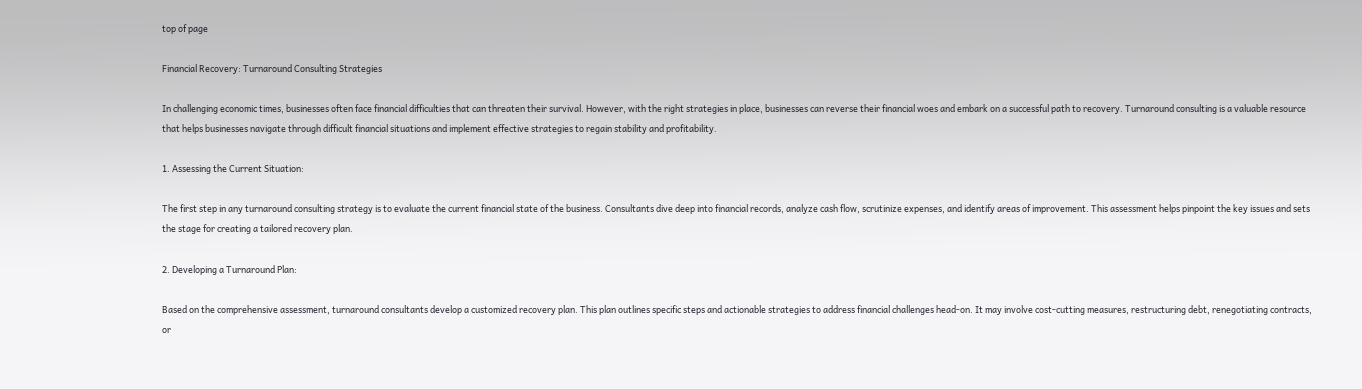top of page

Financial Recovery: Turnaround Consulting Strategies

In challenging economic times, businesses often face financial difficulties that can threaten their survival. However, with the right strategies in place, businesses can reverse their financial woes and embark on a successful path to recovery. Turnaround consulting is a valuable resource that helps businesses navigate through difficult financial situations and implement effective strategies to regain stability and profitability.

1. Assessing the Current Situation:

The first step in any turnaround consulting strategy is to evaluate the current financial state of the business. Consultants dive deep into financial records, analyze cash flow, scrutinize expenses, and identify areas of improvement. This assessment helps pinpoint the key issues and sets the stage for creating a tailored recovery plan.

2. Developing a Turnaround Plan:

Based on the comprehensive assessment, turnaround consultants develop a customized recovery plan. This plan outlines specific steps and actionable strategies to address financial challenges head-on. It may involve cost-cutting measures, restructuring debt, renegotiating contracts, or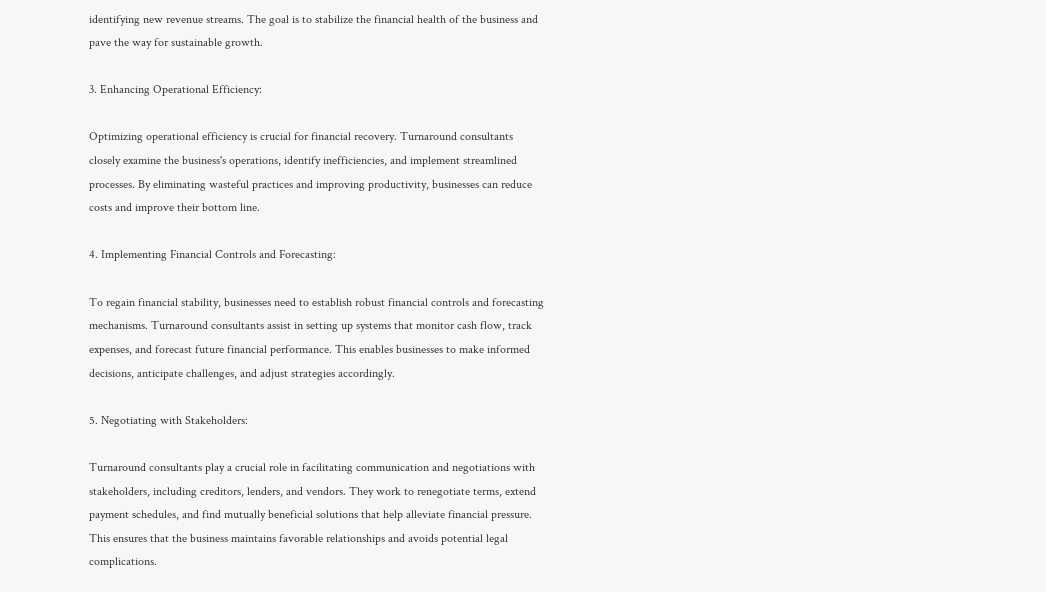identifying new revenue streams. The goal is to stabilize the financial health of the business and pave the way for sustainable growth.

3. Enhancing Operational Efficiency:

Optimizing operational efficiency is crucial for financial recovery. Turnaround consultants closely examine the business's operations, identify inefficiencies, and implement streamlined processes. By eliminating wasteful practices and improving productivity, businesses can reduce costs and improve their bottom line.

4. Implementing Financial Controls and Forecasting:

To regain financial stability, businesses need to establish robust financial controls and forecasting mechanisms. Turnaround consultants assist in setting up systems that monitor cash flow, track expenses, and forecast future financial performance. This enables businesses to make informed decisions, anticipate challenges, and adjust strategies accordingly.

5. Negotiating with Stakeholders:

Turnaround consultants play a crucial role in facilitating communication and negotiations with stakeholders, including creditors, lenders, and vendors. They work to renegotiate terms, extend payment schedules, and find mutually beneficial solutions that help alleviate financial pressure. This ensures that the business maintains favorable relationships and avoids potential legal complications.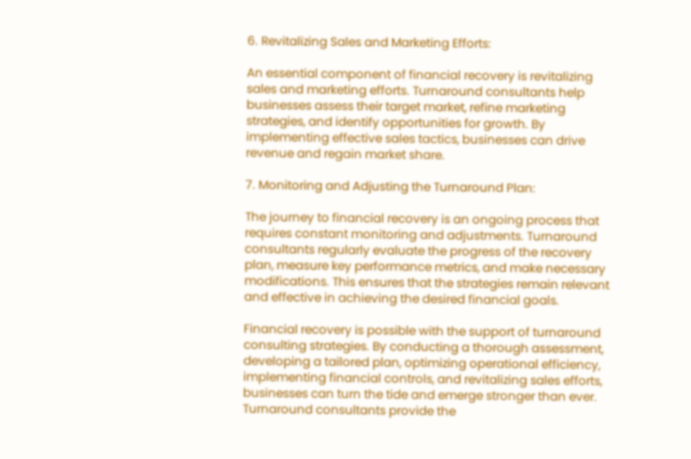6. Revitalizing Sales and Marketing Efforts:

An essential component of financial recovery is revitalizing sales and marketing efforts. Turnaround consultants help businesses assess their target market, refine marketing strategies, and identify opportunities for growth. By implementing effective sales tactics, businesses can drive revenue and regain market share.

7. Monitoring and Adjusting the Turnaround Plan:

The journey to financial recovery is an ongoing process that requires constant monitoring and adjustments. Turnaround consultants regularly evaluate the progress of the recovery plan, measure key performance metrics, and make necessary modifications. This ensures that the strategies remain relevant and effective in achieving the desired financial goals.

Financial recovery is possible with the support of turnaround consulting strategies. By conducting a thorough assessment, developing a tailored plan, optimizing operational efficiency, implementing financial controls, and revitalizing sales efforts, businesses can turn the tide and emerge stronger than ever. Turnaround consultants provide the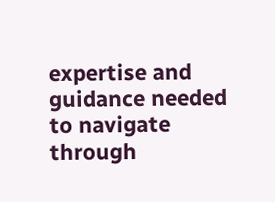expertise and guidance needed to navigate through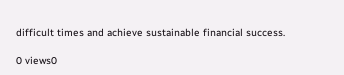difficult times and achieve sustainable financial success.

0 views0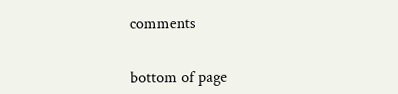comments


bottom of page